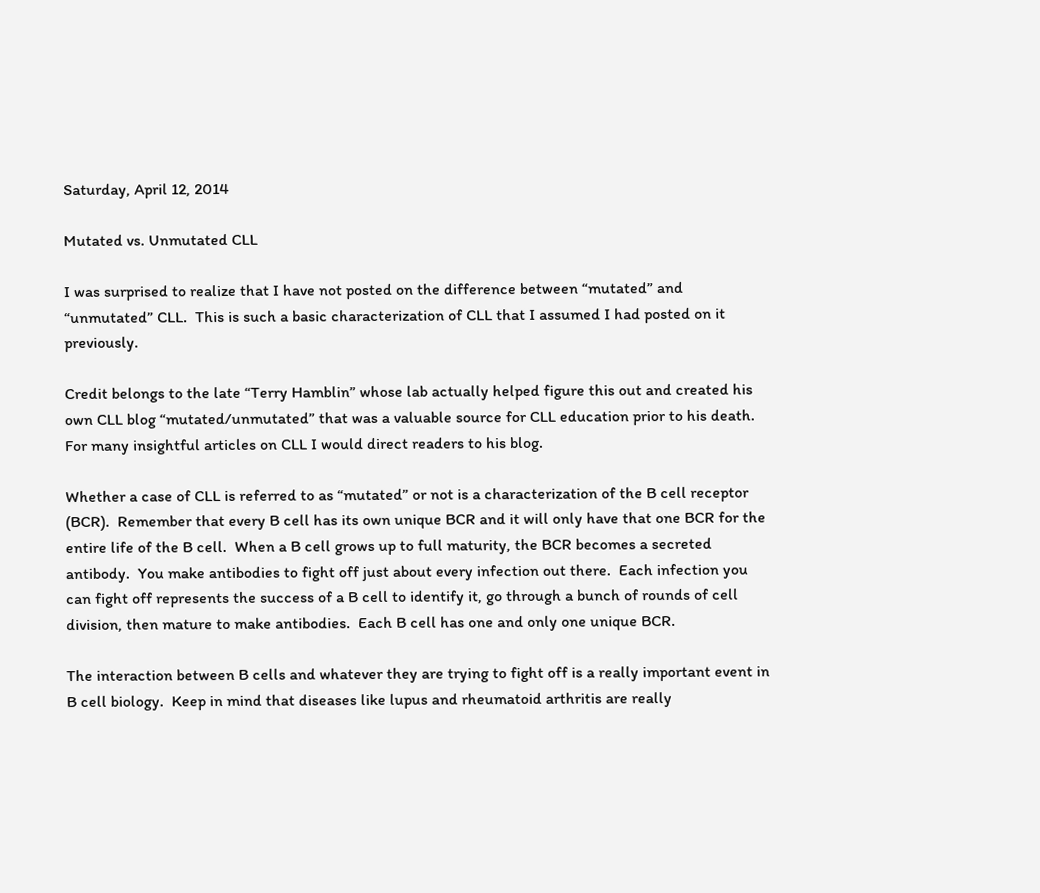Saturday, April 12, 2014

Mutated vs. Unmutated CLL

I was surprised to realize that I have not posted on the difference between “mutated” and “unmutated” CLL.  This is such a basic characterization of CLL that I assumed I had posted on it previously.

Credit belongs to the late “Terry Hamblin” whose lab actually helped figure this out and created his own CLL blog “mutated/unmutated” that was a valuable source for CLL education prior to his death.  For many insightful articles on CLL I would direct readers to his blog.

Whether a case of CLL is referred to as “mutated” or not is a characterization of the B cell receptor (BCR).  Remember that every B cell has its own unique BCR and it will only have that one BCR for the entire life of the B cell.  When a B cell grows up to full maturity, the BCR becomes a secreted antibody.  You make antibodies to fight off just about every infection out there.  Each infection you can fight off represents the success of a B cell to identify it, go through a bunch of rounds of cell division, then mature to make antibodies.  Each B cell has one and only one unique BCR.

The interaction between B cells and whatever they are trying to fight off is a really important event in B cell biology.  Keep in mind that diseases like lupus and rheumatoid arthritis are really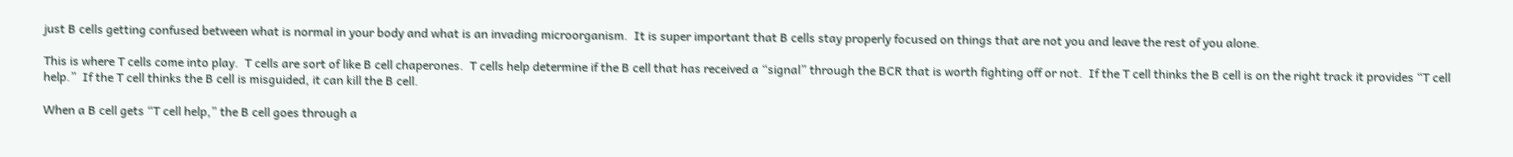just B cells getting confused between what is normal in your body and what is an invading microorganism.  It is super important that B cells stay properly focused on things that are not you and leave the rest of you alone.

This is where T cells come into play.  T cells are sort of like B cell chaperones.  T cells help determine if the B cell that has received a “signal” through the BCR that is worth fighting off or not.  If the T cell thinks the B cell is on the right track it provides “T cell help.”  If the T cell thinks the B cell is misguided, it can kill the B cell.

When a B cell gets “T cell help,” the B cell goes through a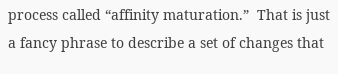process called “affinity maturation.”  That is just a fancy phrase to describe a set of changes that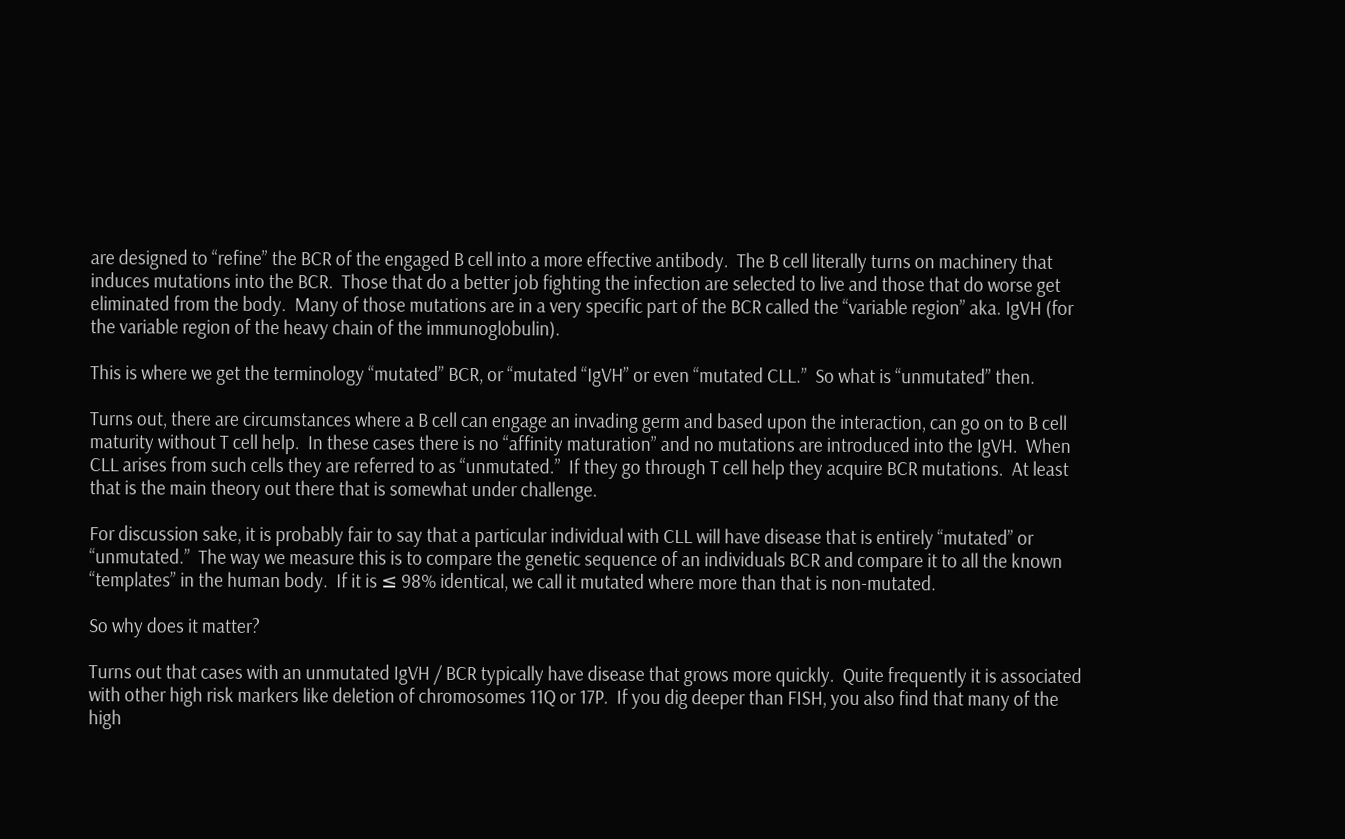are designed to “refine” the BCR of the engaged B cell into a more effective antibody.  The B cell literally turns on machinery that induces mutations into the BCR.  Those that do a better job fighting the infection are selected to live and those that do worse get eliminated from the body.  Many of those mutations are in a very specific part of the BCR called the “variable region” aka. IgVH (for the variable region of the heavy chain of the immunoglobulin).

This is where we get the terminology “mutated” BCR, or “mutated “IgVH” or even “mutated CLL.”  So what is “unmutated” then.

Turns out, there are circumstances where a B cell can engage an invading germ and based upon the interaction, can go on to B cell maturity without T cell help.  In these cases there is no “affinity maturation” and no mutations are introduced into the IgVH.  When CLL arises from such cells they are referred to as “unmutated.”  If they go through T cell help they acquire BCR mutations.  At least that is the main theory out there that is somewhat under challenge.

For discussion sake, it is probably fair to say that a particular individual with CLL will have disease that is entirely “mutated” or “unmutated.”  The way we measure this is to compare the genetic sequence of an individuals BCR and compare it to all the known “templates” in the human body.  If it is ≤ 98% identical, we call it mutated where more than that is non-mutated.

So why does it matter?

Turns out that cases with an unmutated IgVH / BCR typically have disease that grows more quickly.  Quite frequently it is associated with other high risk markers like deletion of chromosomes 11Q or 17P.  If you dig deeper than FISH, you also find that many of the high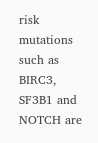risk mutations such as BIRC3, SF3B1 and NOTCH are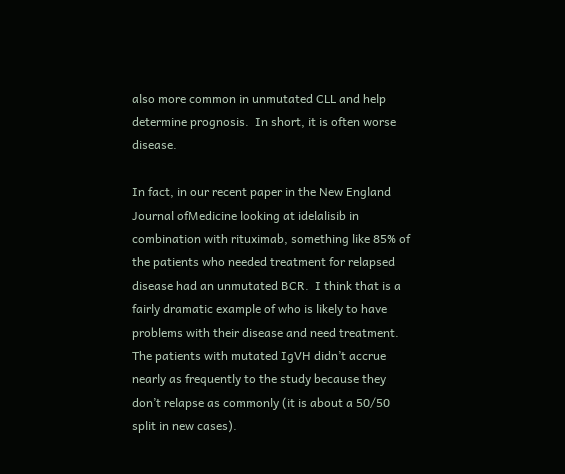also more common in unmutated CLL and help determine prognosis.  In short, it is often worse disease.

In fact, in our recent paper in the New England Journal ofMedicine looking at idelalisib in combination with rituximab, something like 85% of the patients who needed treatment for relapsed disease had an unmutated BCR.  I think that is a fairly dramatic example of who is likely to have problems with their disease and need treatment.  The patients with mutated IgVH didn’t accrue nearly as frequently to the study because they don’t relapse as commonly (it is about a 50/50 split in new cases).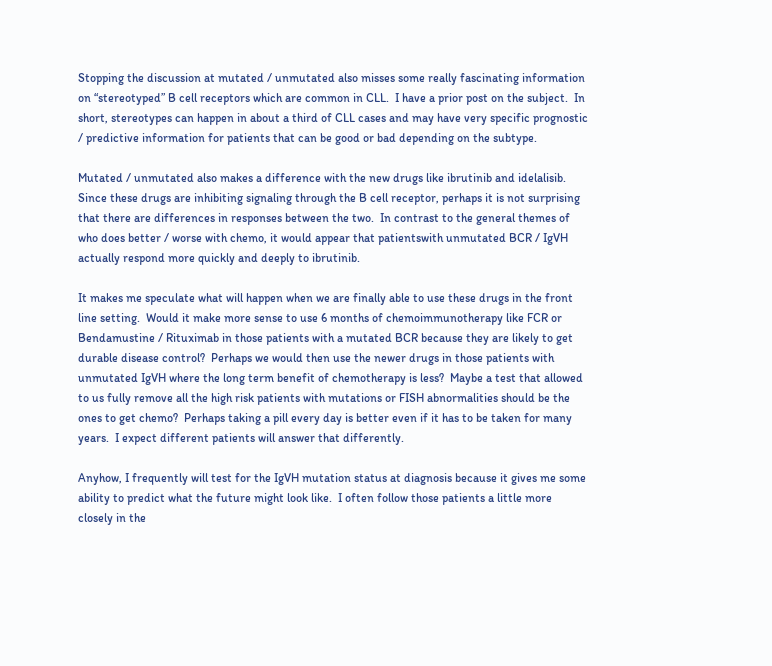Stopping the discussion at mutated / unmutated also misses some really fascinating information on “stereotyped” B cell receptors which are common in CLL.  I have a prior post on the subject.  In short, stereotypes can happen in about a third of CLL cases and may have very specific prognostic / predictive information for patients that can be good or bad depending on the subtype.

Mutated / unmutated also makes a difference with the new drugs like ibrutinib and idelalisib.  Since these drugs are inhibiting signaling through the B cell receptor, perhaps it is not surprising that there are differences in responses between the two.  In contrast to the general themes of who does better / worse with chemo, it would appear that patientswith unmutated BCR / IgVH actually respond more quickly and deeply to ibrutinib.

It makes me speculate what will happen when we are finally able to use these drugs in the front line setting.  Would it make more sense to use 6 months of chemoimmunotherapy like FCR or Bendamustine / Rituximab in those patients with a mutated BCR because they are likely to get durable disease control?  Perhaps we would then use the newer drugs in those patients with unmutated IgVH where the long term benefit of chemotherapy is less?  Maybe a test that allowed to us fully remove all the high risk patients with mutations or FISH abnormalities should be the ones to get chemo?  Perhaps taking a pill every day is better even if it has to be taken for many years.  I expect different patients will answer that differently.

Anyhow, I frequently will test for the IgVH mutation status at diagnosis because it gives me some ability to predict what the future might look like.  I often follow those patients a little more closely in the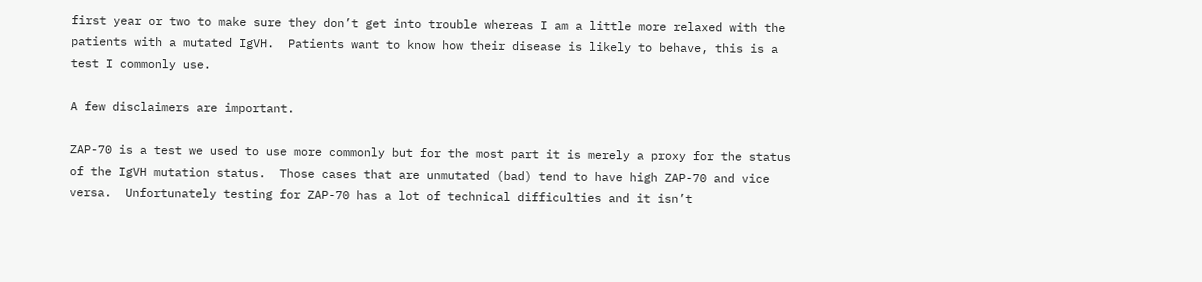first year or two to make sure they don’t get into trouble whereas I am a little more relaxed with the patients with a mutated IgVH.  Patients want to know how their disease is likely to behave, this is a test I commonly use.

A few disclaimers are important.

ZAP-70 is a test we used to use more commonly but for the most part it is merely a proxy for the status of the IgVH mutation status.  Those cases that are unmutated (bad) tend to have high ZAP-70 and vice versa.  Unfortunately testing for ZAP-70 has a lot of technical difficulties and it isn’t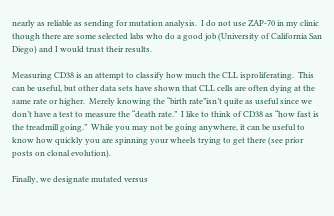nearly as reliable as sending for mutation analysis.  I do not use ZAP-70 in my clinic though there are some selected labs who do a good job (University of California San Diego) and I would trust their results.

Measuring CD38 is an attempt to classify how much the CLL isproliferating.  This can be useful, but other data sets have shown that CLL cells are often dying at the same rate or higher.  Merely knowing the “birth rate”isn’t quite as useful since we don’t have a test to measure the “death rate.”  I like to think of CD38 as “how fast is the treadmill going.”  While you may not be going anywhere, it can be useful to know how quickly you are spinning your wheels trying to get there (see prior posts on clonal evolution).

Finally, we designate mutated versus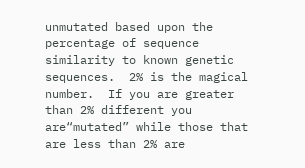unmutated based upon the percentage of sequence similarity to known genetic sequences.  2% is the magical number.  If you are greater than 2% different you are“mutated” while those that are less than 2% are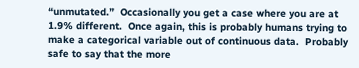“unmutated.”  Occasionally you get a case where you are at 1.9% different.  Once again, this is probably humans trying to make a categorical variable out of continuous data.  Probably safe to say that the more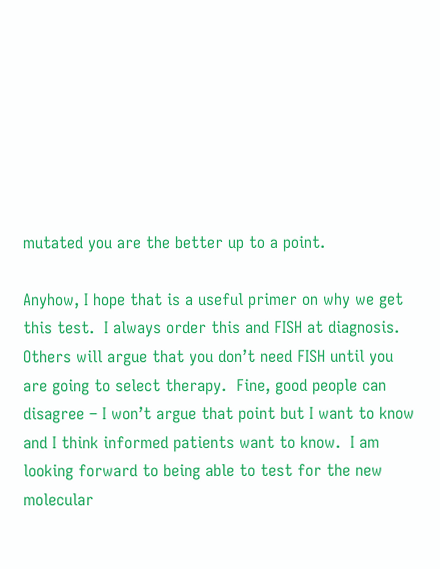mutated you are the better up to a point.

Anyhow, I hope that is a useful primer on why we get this test.  I always order this and FISH at diagnosis.  Others will argue that you don’t need FISH until you are going to select therapy.  Fine, good people can disagree – I won’t argue that point but I want to know and I think informed patients want to know.  I am looking forward to being able to test for the new molecular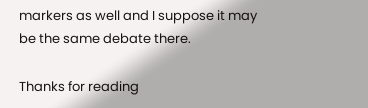markers as well and I suppose it may be the same debate there.

Thanks for reading